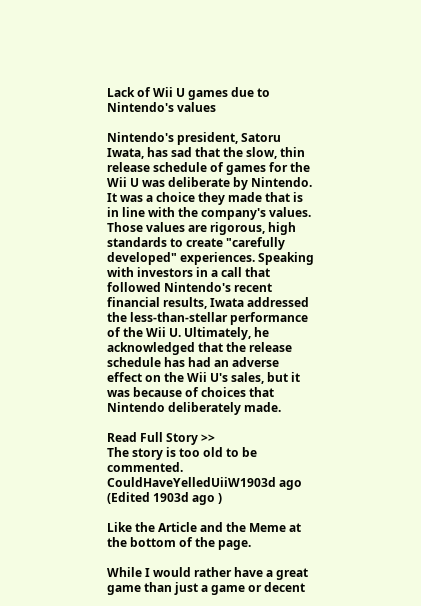Lack of Wii U games due to Nintendo's values

Nintendo's president, Satoru Iwata, has sad that the slow, thin release schedule of games for the Wii U was deliberate by Nintendo. It was a choice they made that is in line with the company's values.
Those values are rigorous, high standards to create "carefully developed" experiences. Speaking with investors in a call that followed Nintendo's recent financial results, Iwata addressed the less-than-stellar performance of the Wii U. Ultimately, he acknowledged that the release schedule has had an adverse effect on the Wii U's sales, but it was because of choices that Nintendo deliberately made.

Read Full Story >>
The story is too old to be commented.
CouldHaveYelledUiiW1903d ago (Edited 1903d ago )

Like the Article and the Meme at the bottom of the page.

While I would rather have a great game than just a game or decent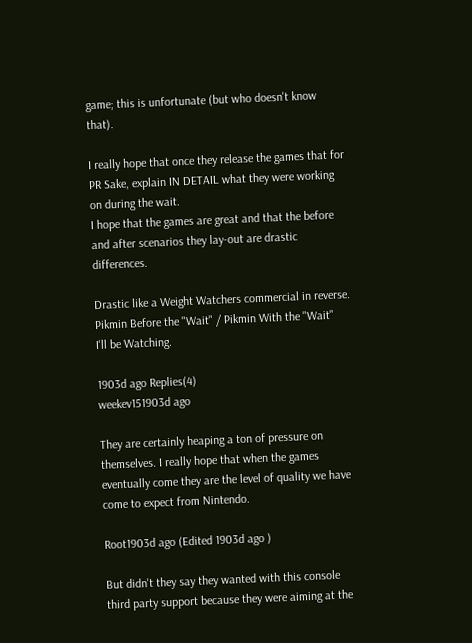game; this is unfortunate (but who doesn't know that).

I really hope that once they release the games that for PR Sake, explain IN DETAIL what they were working on during the wait.
I hope that the games are great and that the before and after scenarios they lay-out are drastic differences.

Drastic like a Weight Watchers commercial in reverse.
Pikmin Before the "Wait" / Pikmin With the "Wait"
I'll be Watching.

1903d ago Replies(4)
weekev151903d ago

They are certainly heaping a ton of pressure on themselves. I really hope that when the games eventually come they are the level of quality we have come to expect from Nintendo.

Root1903d ago (Edited 1903d ago )

But didn't they say they wanted with this console third party support because they were aiming at the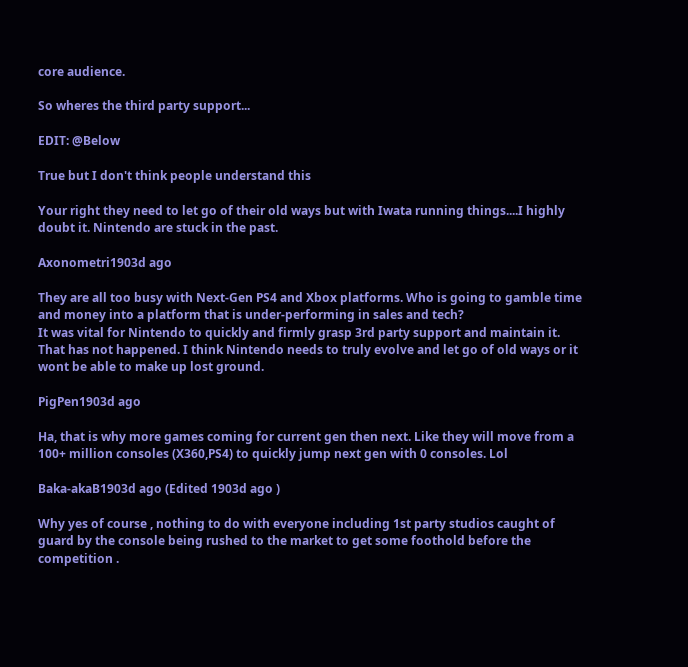core audience.

So wheres the third party support...

EDIT: @Below

True but I don't think people understand this

Your right they need to let go of their old ways but with Iwata running things....I highly doubt it. Nintendo are stuck in the past.

Axonometri1903d ago

They are all too busy with Next-Gen PS4 and Xbox platforms. Who is going to gamble time and money into a platform that is under-performing in sales and tech?
It was vital for Nintendo to quickly and firmly grasp 3rd party support and maintain it. That has not happened. I think Nintendo needs to truly evolve and let go of old ways or it wont be able to make up lost ground.

PigPen1903d ago

Ha, that is why more games coming for current gen then next. Like they will move from a 100+ million consoles (X360,PS4) to quickly jump next gen with 0 consoles. Lol

Baka-akaB1903d ago (Edited 1903d ago )

Why yes of course , nothing to do with everyone including 1st party studios caught of guard by the console being rushed to the market to get some foothold before the competition .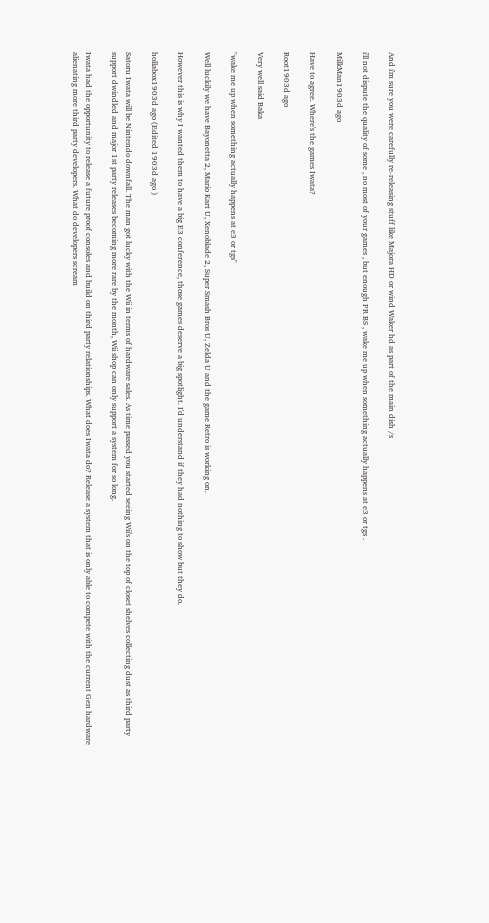And i'm sure you were carefully re-releasing stuff like Majora HD or wind Waker hd as part of the main dish /s

i'll not dispute the quality of some , no most of your games , but enough PR BS , wake me up when something actually happens at e3 or tgs .

MilkMan1903d ago

Have to agree. Where's the games Iwata?

Root1903d ago

Very well said Baka

"wake me up when something actually happens at e3 or tgs"

Well luckily we have Bayonetta 2, Mario Kart U, Xenoblade 2, Super Smash Bros U, Zelda U and the game Retro is working on.

However this is why I wanted them to have a big E3 conference, those games deserve a big spotlight. I'd understand if they had nothing to show but they do.

hollabox1903d ago (Edited 1903d ago )

Satoru Iwata will be Nintendo downfall. The man got lucky with the Wii in terms of hardware sales. As time passed you started seeing Wii's on the top of closet shelves collecting dust as third party support dwindled and major 1st party releases becoming more rare by the month, Wii shop can only support a system for so long.

Iwata had the opportunity to release a future proof consoles and build on third party relationships. What does Iwata do? Release a system that is only able to compete with the current Gen hardware alienating more third party developers. What do developers scream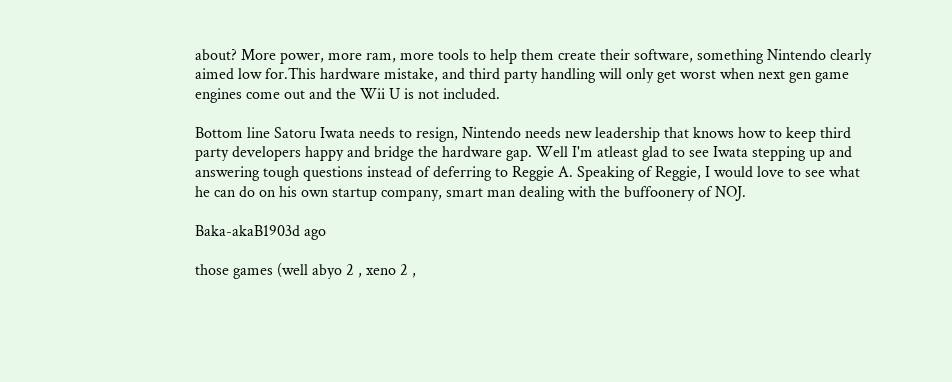about? More power, more ram, more tools to help them create their software, something Nintendo clearly aimed low for.This hardware mistake, and third party handling will only get worst when next gen game engines come out and the Wii U is not included.

Bottom line Satoru Iwata needs to resign, Nintendo needs new leadership that knows how to keep third party developers happy and bridge the hardware gap. Well I'm atleast glad to see Iwata stepping up and answering tough questions instead of deferring to Reggie A. Speaking of Reggie, I would love to see what he can do on his own startup company, smart man dealing with the buffoonery of NOJ.

Baka-akaB1903d ago

those games (well abyo 2 , xeno 2 ,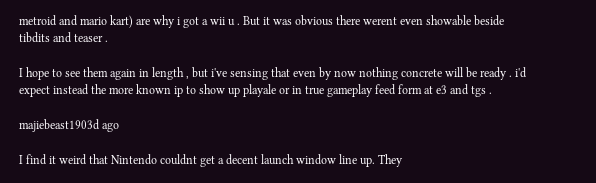metroid and mario kart) are why i got a wii u . But it was obvious there werent even showable beside tibdits and teaser .

I hope to see them again in length , but i've sensing that even by now nothing concrete will be ready . i'd expect instead the more known ip to show up playale or in true gameplay feed form at e3 and tgs .

majiebeast1903d ago

I find it weird that Nintendo couldnt get a decent launch window line up. They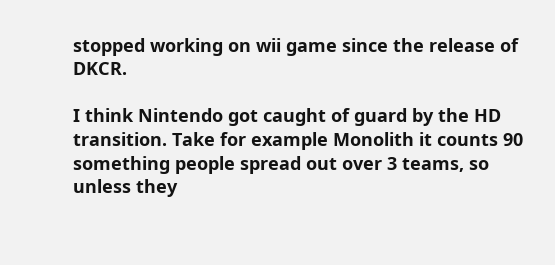stopped working on wii game since the release of DKCR.

I think Nintendo got caught of guard by the HD transition. Take for example Monolith it counts 90 something people spread out over 3 teams, so unless they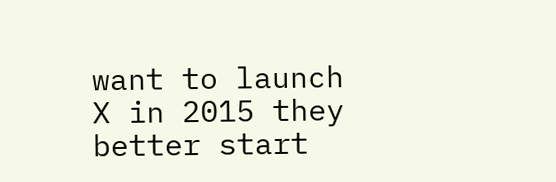want to launch X in 2015 they better start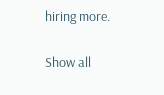hiring more.

Show all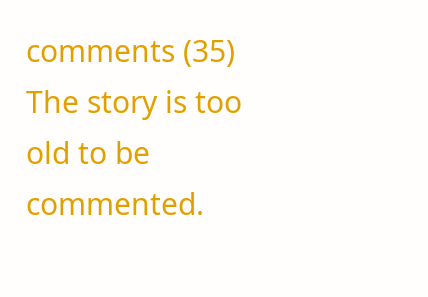comments (35)
The story is too old to be commented.